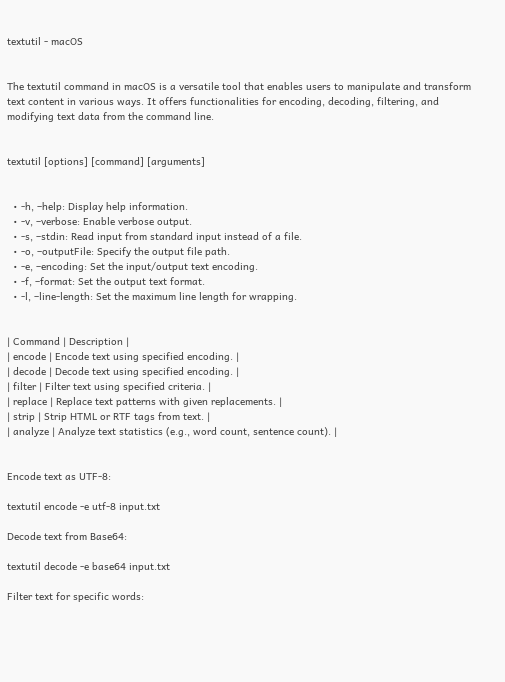textutil - macOS


The textutil command in macOS is a versatile tool that enables users to manipulate and transform text content in various ways. It offers functionalities for encoding, decoding, filtering, and modifying text data from the command line.


textutil [options] [command] [arguments]


  • -h, –help: Display help information.
  • -v, –verbose: Enable verbose output.
  • -s, –stdin: Read input from standard input instead of a file.
  • -o, –outputFile: Specify the output file path.
  • -e, –encoding: Set the input/output text encoding.
  • -f, –format: Set the output text format.
  • -l, –line-length: Set the maximum line length for wrapping.


| Command | Description |
| encode | Encode text using specified encoding. |
| decode | Decode text using specified encoding. |
| filter | Filter text using specified criteria. |
| replace | Replace text patterns with given replacements. |
| strip | Strip HTML or RTF tags from text. |
| analyze | Analyze text statistics (e.g., word count, sentence count). |


Encode text as UTF-8:

textutil encode -e utf-8 input.txt

Decode text from Base64:

textutil decode -e base64 input.txt

Filter text for specific words: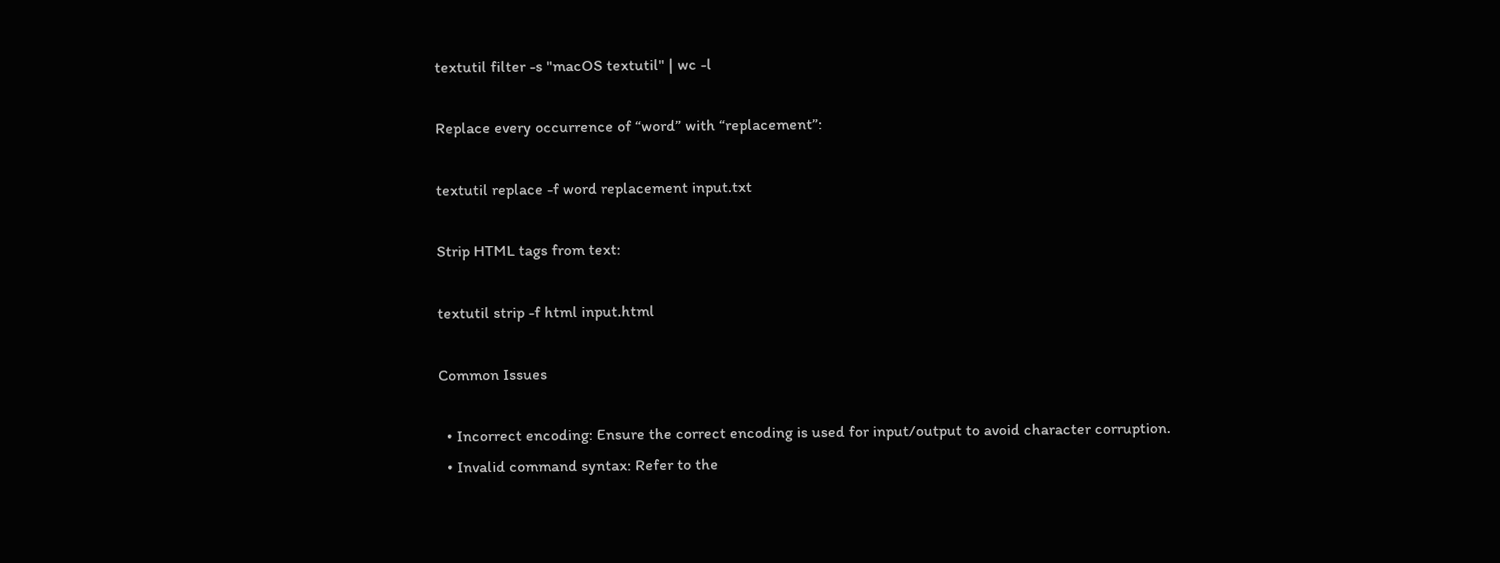textutil filter -s "macOS textutil" | wc -l

Replace every occurrence of “word” with “replacement”:

textutil replace -f word replacement input.txt

Strip HTML tags from text:

textutil strip -f html input.html

Common Issues

  • Incorrect encoding: Ensure the correct encoding is used for input/output to avoid character corruption.
  • Invalid command syntax: Refer to the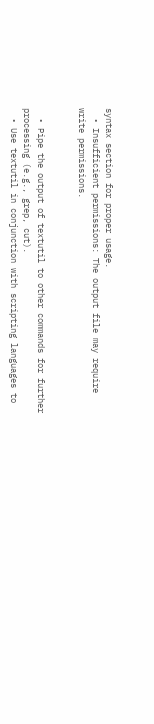syntax section for proper usage.
  • Insufficient permissions: The output file may require write permissions.


  • Pipe the output of textutil to other commands for further processing (e.g., grep, cut).
  • Use textutil in conjunction with scripting languages to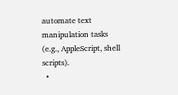automate text manipulation tasks (e.g., AppleScript, shell scripts).
  •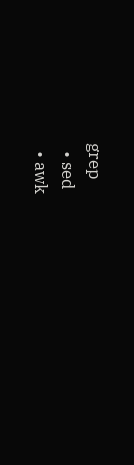grep
  • sed
  • awk